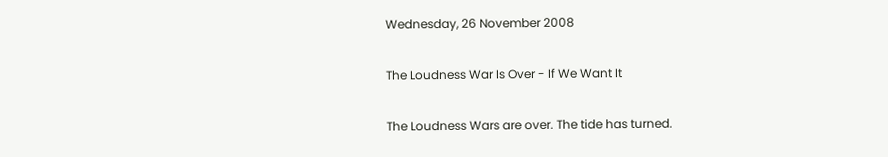Wednesday, 26 November 2008

The Loudness War Is Over - If We Want It

The Loudness Wars are over. The tide has turned.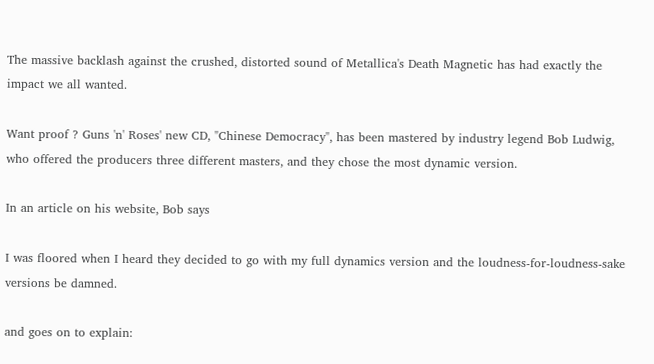The massive backlash against the crushed, distorted sound of Metallica's Death Magnetic has had exactly the impact we all wanted.

Want proof ? Guns 'n' Roses' new CD, "Chinese Democracy", has been mastered by industry legend Bob Ludwig, who offered the producers three different masters, and they chose the most dynamic version.

In an article on his website, Bob says

I was floored when I heard they decided to go with my full dynamics version and the loudness-for-loudness-sake versions be damned.

and goes on to explain: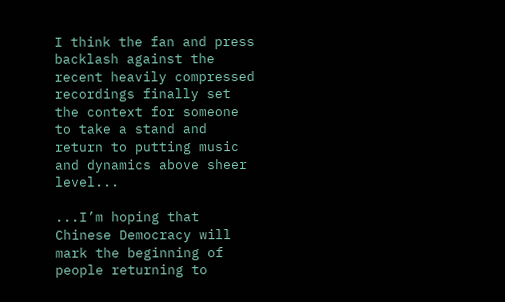I think the fan and press backlash against the recent heavily compressed recordings finally set the context for someone to take a stand and return to putting music and dynamics above sheer level...

...I’m hoping that Chinese Democracy will mark the beginning of people returning to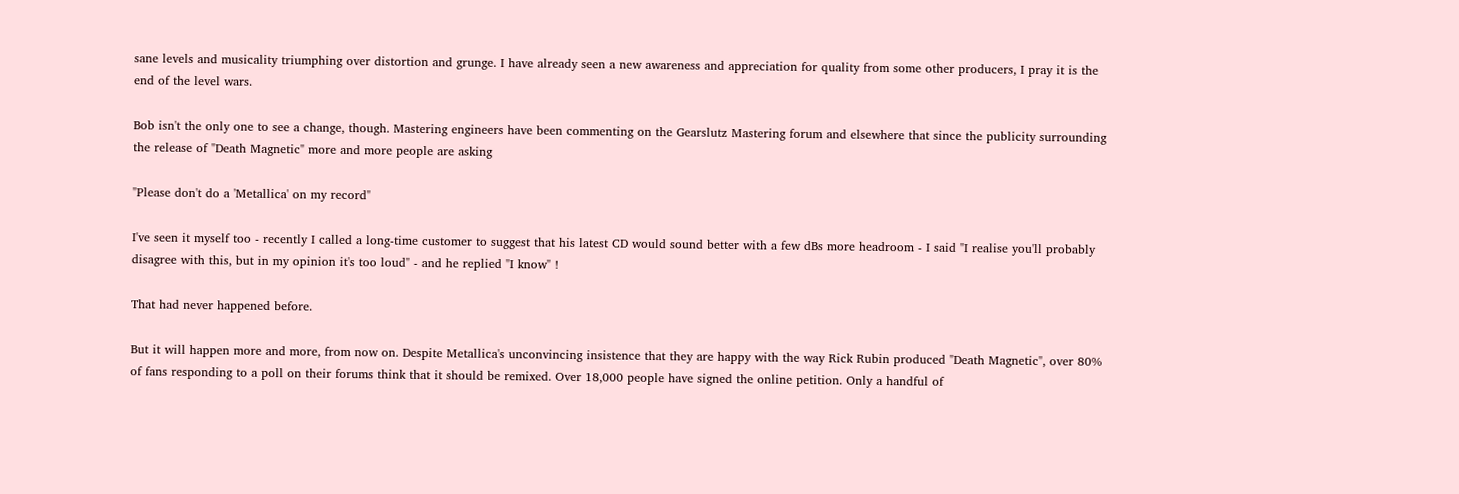sane levels and musicality triumphing over distortion and grunge. I have already seen a new awareness and appreciation for quality from some other producers, I pray it is the end of the level wars.

Bob isn't the only one to see a change, though. Mastering engineers have been commenting on the Gearslutz Mastering forum and elsewhere that since the publicity surrounding the release of "Death Magnetic" more and more people are asking

"Please don't do a 'Metallica' on my record"

I've seen it myself too - recently I called a long-time customer to suggest that his latest CD would sound better with a few dBs more headroom - I said "I realise you'll probably disagree with this, but in my opinion it's too loud" - and he replied "I know" !

That had never happened before.

But it will happen more and more, from now on. Despite Metallica's unconvincing insistence that they are happy with the way Rick Rubin produced "Death Magnetic", over 80% of fans responding to a poll on their forums think that it should be remixed. Over 18,000 people have signed the online petition. Only a handful of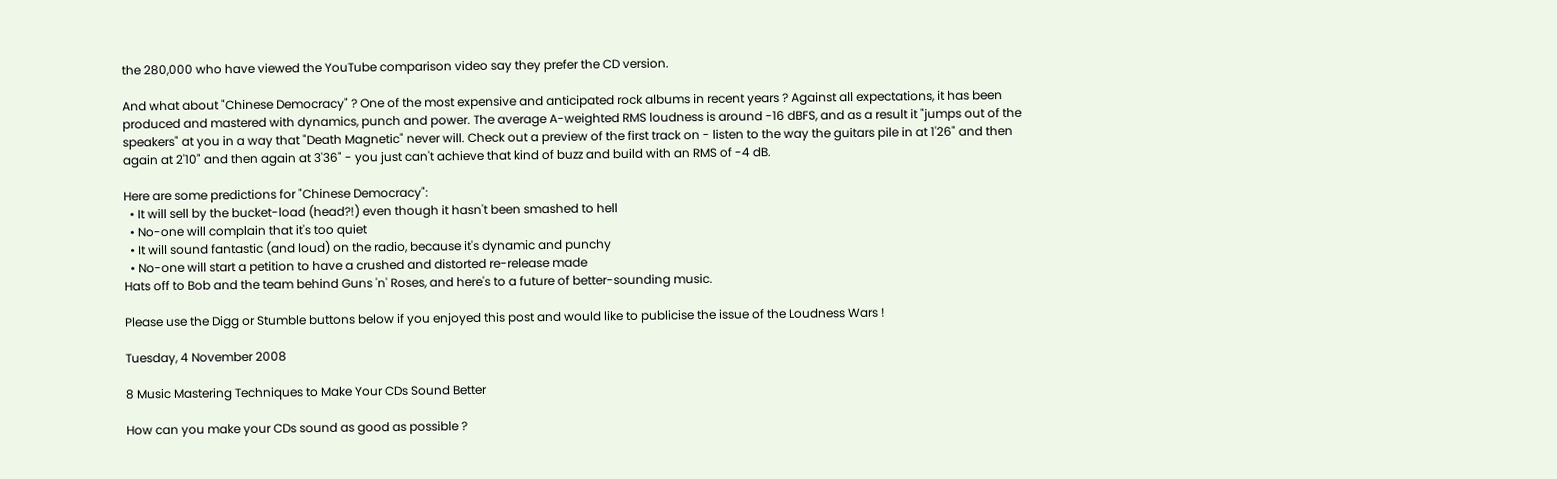the 280,000 who have viewed the YouTube comparison video say they prefer the CD version.

And what about "Chinese Democracy" ? One of the most expensive and anticipated rock albums in recent years ? Against all expectations, it has been produced and mastered with dynamics, punch and power. The average A-weighted RMS loudness is around -16 dBFS, and as a result it "jumps out of the speakers" at you in a way that "Death Magnetic" never will. Check out a preview of the first track on - listen to the way the guitars pile in at 1'26" and then again at 2'10" and then again at 3'36" - you just can't achieve that kind of buzz and build with an RMS of -4 dB.

Here are some predictions for "Chinese Democracy":
  • It will sell by the bucket-load (head?!) even though it hasn't been smashed to hell
  • No-one will complain that it's too quiet
  • It will sound fantastic (and loud) on the radio, because it's dynamic and punchy
  • No-one will start a petition to have a crushed and distorted re-release made
Hats off to Bob and the team behind Guns 'n' Roses, and here's to a future of better-sounding music.

Please use the Digg or Stumble buttons below if you enjoyed this post and would like to publicise the issue of the Loudness Wars !

Tuesday, 4 November 2008

8 Music Mastering Techniques to Make Your CDs Sound Better

How can you make your CDs sound as good as possible ?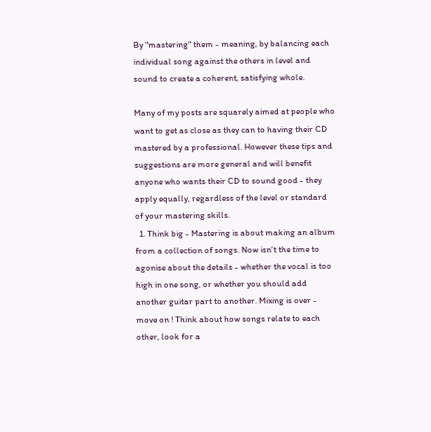By "mastering" them - meaning, by balancing each individual song against the others in level and sound to create a coherent, satisfying whole.

Many of my posts are squarely aimed at people who want to get as close as they can to having their CD mastered by a professional. However these tips and suggestions are more general and will benefit anyone who wants their CD to sound good - they apply equally, regardless of the level or standard of your mastering skills.
  1. Think big - Mastering is about making an album from a collection of songs. Now isn't the time to agonise about the details - whether the vocal is too high in one song, or whether you should add another guitar part to another. Mixing is over - move on ! Think about how songs relate to each other, look for a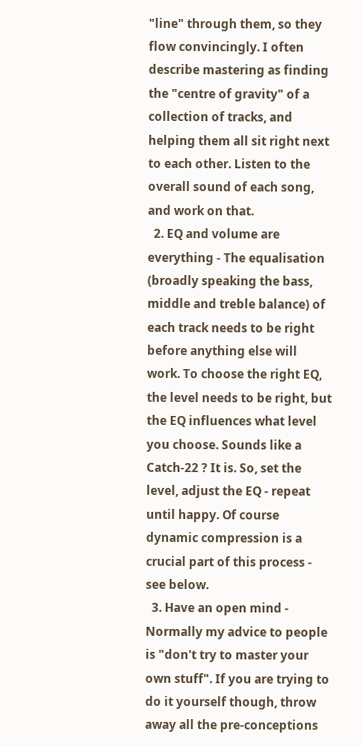"line" through them, so they flow convincingly. I often describe mastering as finding the "centre of gravity" of a collection of tracks, and helping them all sit right next to each other. Listen to the overall sound of each song, and work on that.
  2. EQ and volume are everything - The equalisation (broadly speaking the bass, middle and treble balance) of each track needs to be right before anything else will work. To choose the right EQ, the level needs to be right, but the EQ influences what level you choose. Sounds like a Catch-22 ? It is. So, set the level, adjust the EQ - repeat until happy. Of course dynamic compression is a crucial part of this process - see below.
  3. Have an open mind - Normally my advice to people is "don't try to master your own stuff". If you are trying to do it yourself though, throw away all the pre-conceptions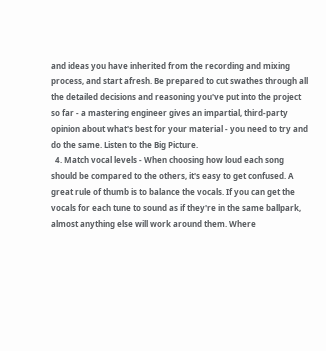and ideas you have inherited from the recording and mixing process, and start afresh. Be prepared to cut swathes through all the detailed decisions and reasoning you've put into the project so far - a mastering engineer gives an impartial, third-party opinion about what's best for your material - you need to try and do the same. Listen to the Big Picture.
  4. Match vocal levels - When choosing how loud each song should be compared to the others, it's easy to get confused. A great rule of thumb is to balance the vocals. If you can get the vocals for each tune to sound as if they're in the same ballpark, almost anything else will work around them. Where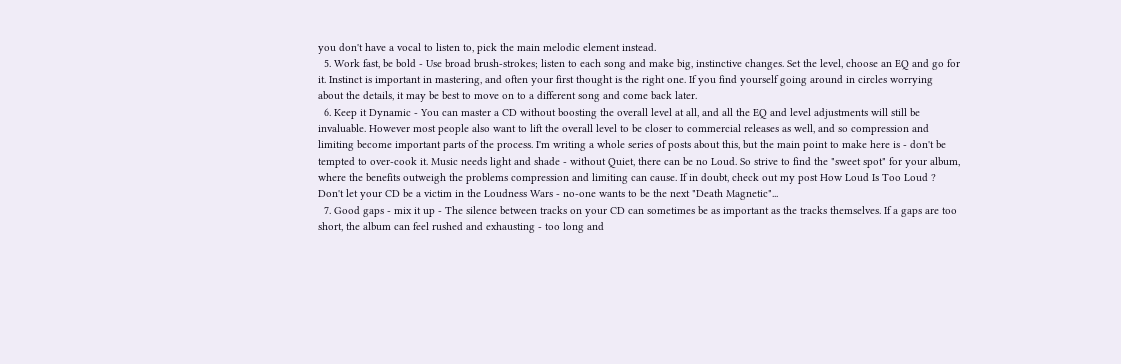you don't have a vocal to listen to, pick the main melodic element instead.
  5. Work fast, be bold - Use broad brush-strokes; listen to each song and make big, instinctive changes. Set the level, choose an EQ and go for it. Instinct is important in mastering, and often your first thought is the right one. If you find yourself going around in circles worrying about the details, it may be best to move on to a different song and come back later.
  6. Keep it Dynamic - You can master a CD without boosting the overall level at all, and all the EQ and level adjustments will still be invaluable. However most people also want to lift the overall level to be closer to commercial releases as well, and so compression and limiting become important parts of the process. I'm writing a whole series of posts about this, but the main point to make here is - don't be tempted to over-cook it. Music needs light and shade - without Quiet, there can be no Loud. So strive to find the "sweet spot" for your album, where the benefits outweigh the problems compression and limiting can cause. If in doubt, check out my post How Loud Is Too Loud ? Don't let your CD be a victim in the Loudness Wars - no-one wants to be the next "Death Magnetic"...
  7. Good gaps - mix it up - The silence between tracks on your CD can sometimes be as important as the tracks themselves. If a gaps are too short, the album can feel rushed and exhausting - too long and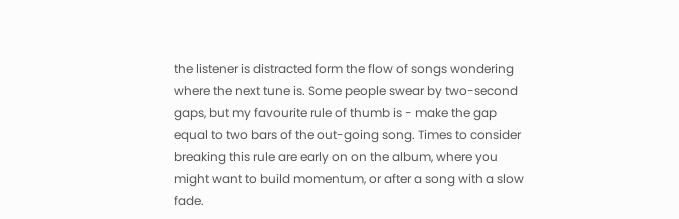the listener is distracted form the flow of songs wondering where the next tune is. Some people swear by two-second gaps, but my favourite rule of thumb is - make the gap equal to two bars of the out-going song. Times to consider breaking this rule are early on on the album, where you might want to build momentum, or after a song with a slow fade.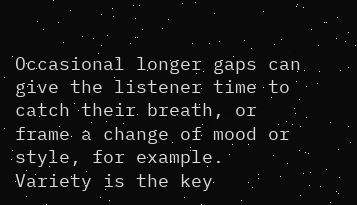Occasional longer gaps can give the listener time to catch their breath, or frame a change of mood or style, for example. Variety is the key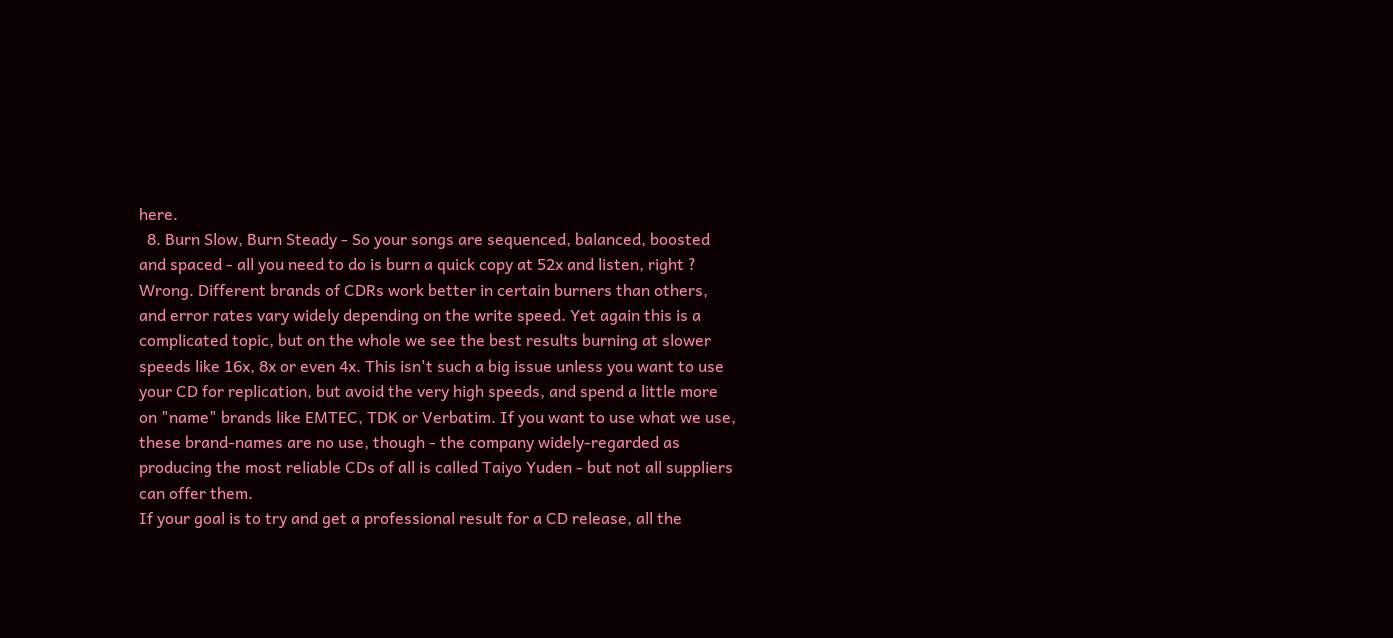here.
  8. Burn Slow, Burn Steady - So your songs are sequenced, balanced, boosted and spaced - all you need to do is burn a quick copy at 52x and listen, right ? Wrong. Different brands of CDRs work better in certain burners than others, and error rates vary widely depending on the write speed. Yet again this is a complicated topic, but on the whole we see the best results burning at slower speeds like 16x, 8x or even 4x. This isn't such a big issue unless you want to use your CD for replication, but avoid the very high speeds, and spend a little more on "name" brands like EMTEC, TDK or Verbatim. If you want to use what we use, these brand-names are no use, though - the company widely-regarded as producing the most reliable CDs of all is called Taiyo Yuden - but not all suppliers can offer them.
If your goal is to try and get a professional result for a CD release, all the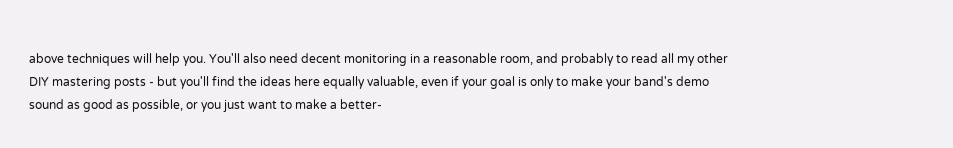above techniques will help you. You'll also need decent monitoring in a reasonable room, and probably to read all my other DIY mastering posts - but you'll find the ideas here equally valuable, even if your goal is only to make your band's demo sound as good as possible, or you just want to make a better-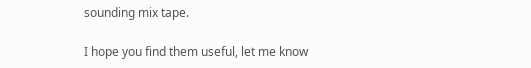sounding mix tape.

I hope you find them useful, let me know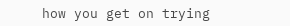how you get on trying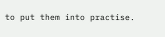to put them into practise.